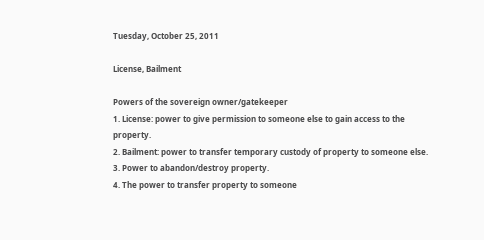Tuesday, October 25, 2011

License, Bailment

Powers of the sovereign owner/gatekeeper
1. License: power to give permission to someone else to gain access to the property.
2. Bailment: power to transfer temporary custody of property to someone else.
3. Power to abandon/destroy property.
4. The power to transfer property to someone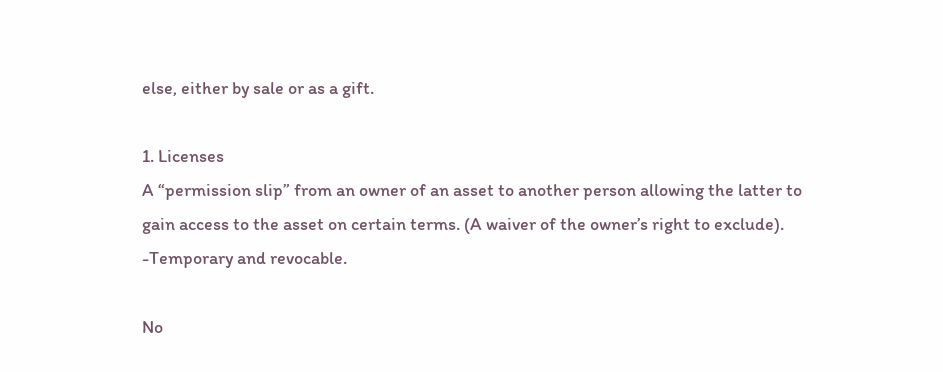else, either by sale or as a gift.

1. Licenses
A “permission slip” from an owner of an asset to another person allowing the latter to gain access to the asset on certain terms. (A waiver of the owner’s right to exclude).
-Temporary and revocable.

No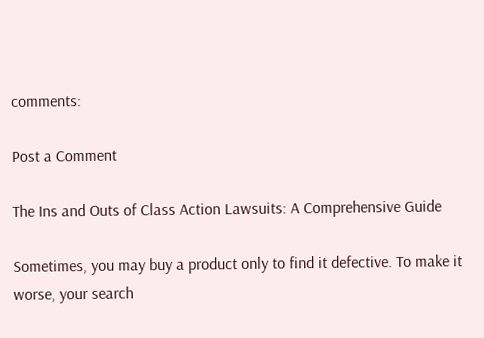comments:

Post a Comment

The Ins and Outs of Class Action Lawsuits: A Comprehensive Guide

Sometimes, you may buy a product only to find it defective. To make it worse, your search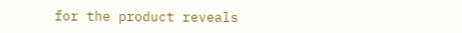for the product reveals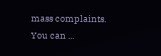mass complaints. You can ...